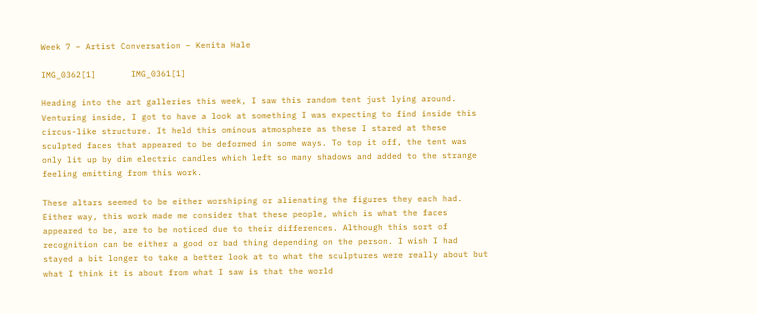Week 7 – Artist Conversation – Kenita Hale

IMG_0362[1]       IMG_0361[1]

Heading into the art galleries this week, I saw this random tent just lying around. Venturing inside, I got to have a look at something I was expecting to find inside this circus-like structure. It held this ominous atmosphere as these I stared at these sculpted faces that appeared to be deformed in some ways. To top it off, the tent was only lit up by dim electric candles which left so many shadows and added to the strange feeling emitting from this work.

These altars seemed to be either worshiping or alienating the figures they each had. Either way, this work made me consider that these people, which is what the faces appeared to be, are to be noticed due to their differences. Although this sort of recognition can be either a good or bad thing depending on the person. I wish I had stayed a bit longer to take a better look at to what the sculptures were really about but what I think it is about from what I saw is that the world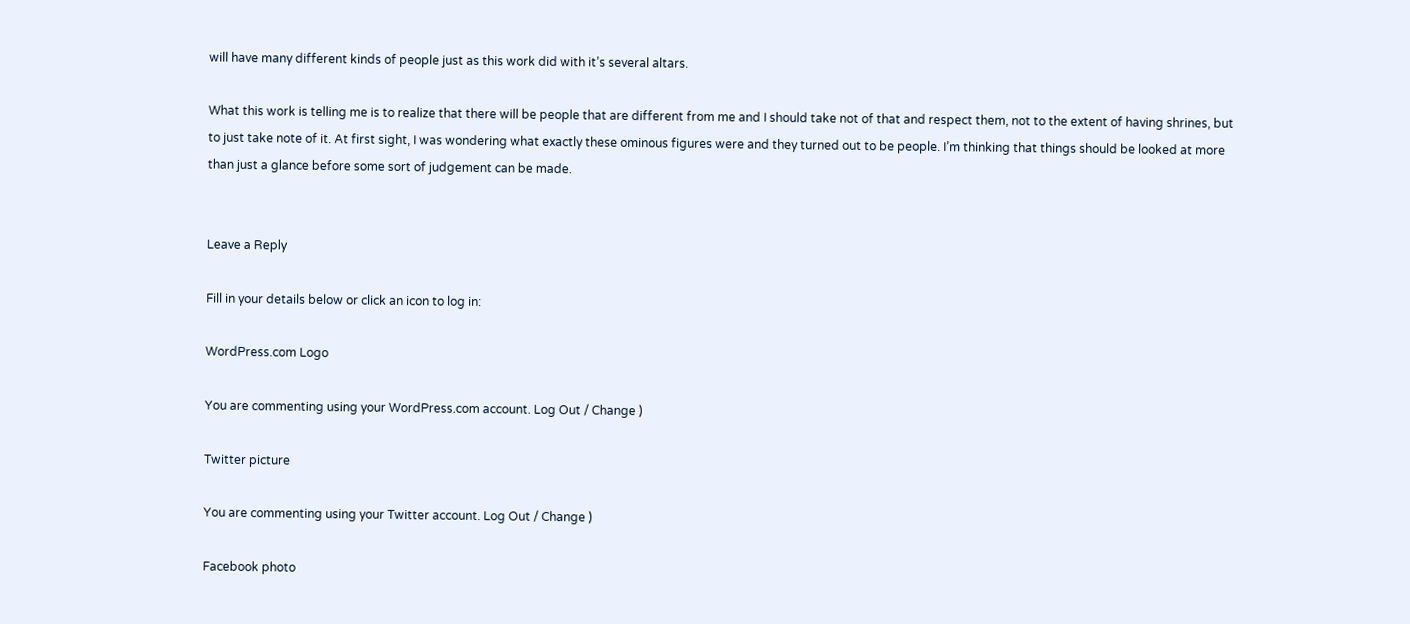will have many different kinds of people just as this work did with it’s several altars.

What this work is telling me is to realize that there will be people that are different from me and I should take not of that and respect them, not to the extent of having shrines, but to just take note of it. At first sight, I was wondering what exactly these ominous figures were and they turned out to be people. I’m thinking that things should be looked at more than just a glance before some sort of judgement can be made.


Leave a Reply

Fill in your details below or click an icon to log in:

WordPress.com Logo

You are commenting using your WordPress.com account. Log Out / Change )

Twitter picture

You are commenting using your Twitter account. Log Out / Change )

Facebook photo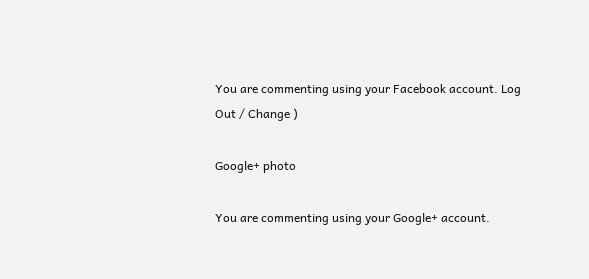You are commenting using your Facebook account. Log Out / Change )

Google+ photo

You are commenting using your Google+ account.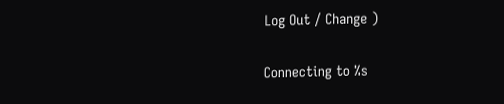Log Out / Change )

Connecting to %s